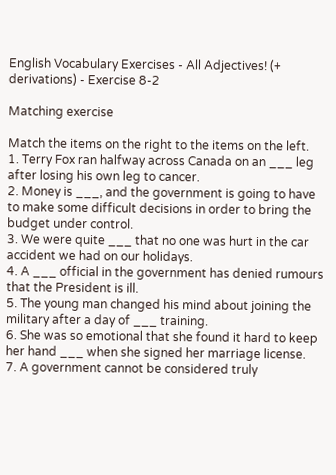English Vocabulary Exercises - All Adjectives! (+ derivations) - Exercise 8-2

Matching exercise

Match the items on the right to the items on the left.
1. Terry Fox ran halfway across Canada on an ___ leg after losing his own leg to cancer.
2. Money is ___, and the government is going to have to make some difficult decisions in order to bring the budget under control.
3. We were quite ___ that no one was hurt in the car accident we had on our holidays.
4. A ___ official in the government has denied rumours that the President is ill.
5. The young man changed his mind about joining the military after a day of ___ training.
6. She was so emotional that she found it hard to keep her hand ___ when she signed her marriage license.
7. A government cannot be considered truly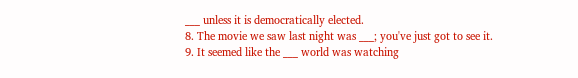___ unless it is democratically elected.
8. The movie we saw last night was ___; you've just got to see it.
9. It seemed like the ___ world was watching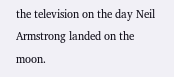the television on the day Neil Armstrong landed on the moon.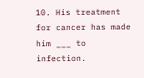10. His treatment for cancer has made him ___ to infection.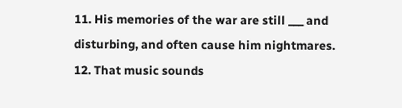11. His memories of the war are still ___ and disturbing, and often cause him nightmares.
12. That music sounds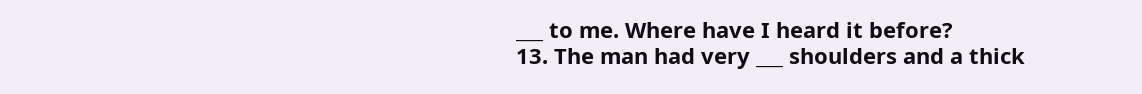___ to me. Where have I heard it before?
13. The man had very ___ shoulders and a thick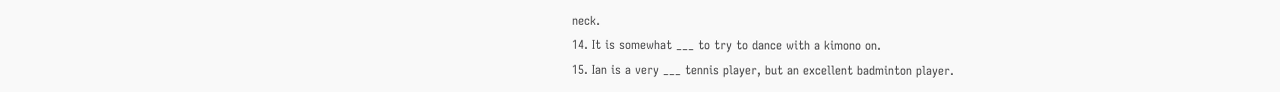neck.
14. It is somewhat ___ to try to dance with a kimono on.
15. Ian is a very ___ tennis player, but an excellent badminton player.